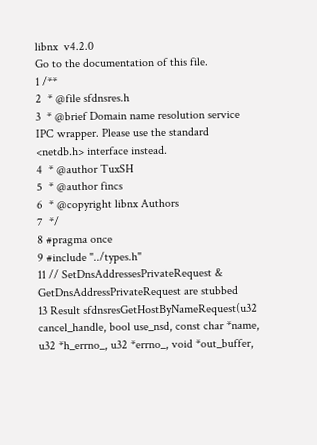libnx  v4.2.0
Go to the documentation of this file.
1 /**
2  * @file sfdnsres.h
3  * @brief Domain name resolution service IPC wrapper. Please use the standard <netdb.h> interface instead.
4  * @author TuxSH
5  * @author fincs
6  * @copyright libnx Authors
7  */
8 #pragma once
9 #include "../types.h"
11 // SetDnsAddressesPrivateRequest & GetDnsAddressPrivateRequest are stubbed
13 Result sfdnsresGetHostByNameRequest(u32 cancel_handle, bool use_nsd, const char *name, u32 *h_errno_, u32 *errno_, void *out_buffer,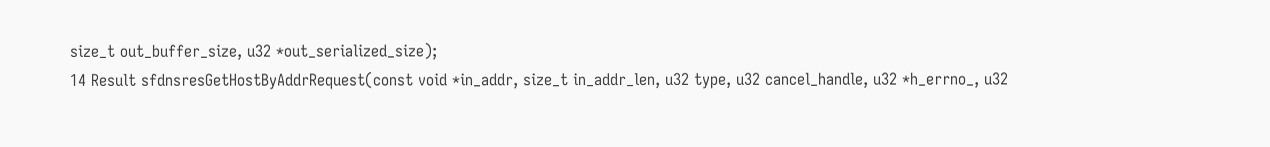size_t out_buffer_size, u32 *out_serialized_size);
14 Result sfdnsresGetHostByAddrRequest(const void *in_addr, size_t in_addr_len, u32 type, u32 cancel_handle, u32 *h_errno_, u32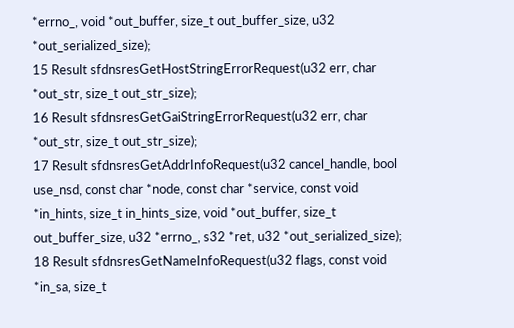*errno_, void *out_buffer, size_t out_buffer_size, u32 *out_serialized_size);
15 Result sfdnsresGetHostStringErrorRequest(u32 err, char *out_str, size_t out_str_size);
16 Result sfdnsresGetGaiStringErrorRequest(u32 err, char *out_str, size_t out_str_size);
17 Result sfdnsresGetAddrInfoRequest(u32 cancel_handle, bool use_nsd, const char *node, const char *service, const void *in_hints, size_t in_hints_size, void *out_buffer, size_t out_buffer_size, u32 *errno_, s32 *ret, u32 *out_serialized_size);
18 Result sfdnsresGetNameInfoRequest(u32 flags, const void *in_sa, size_t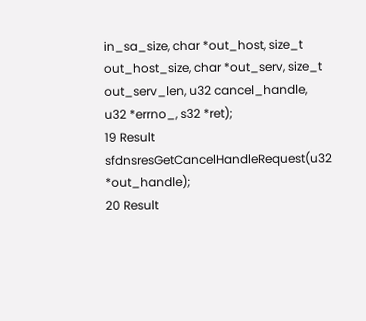in_sa_size, char *out_host, size_t out_host_size, char *out_serv, size_t out_serv_len, u32 cancel_handle, u32 *errno_, s32 *ret);
19 Result sfdnsresGetCancelHandleRequest(u32 *out_handle);
20 Result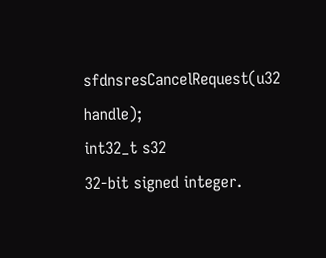sfdnsresCancelRequest(u32 handle);
int32_t s32
32-bit signed integer.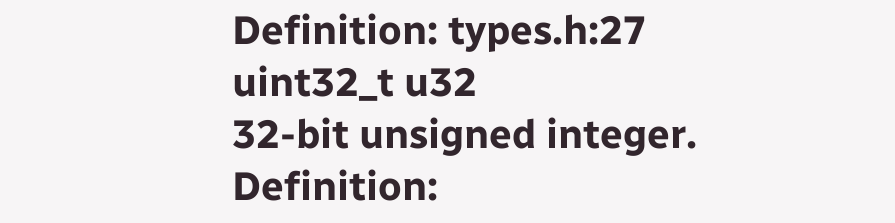Definition: types.h:27
uint32_t u32
32-bit unsigned integer.
Definition: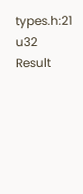types.h:21
u32 Result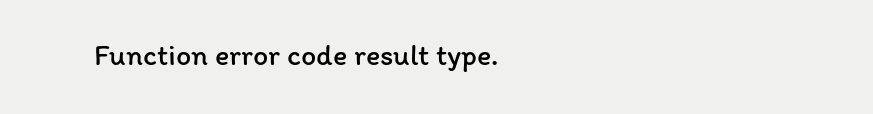Function error code result type.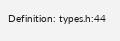Definition: types.h:44